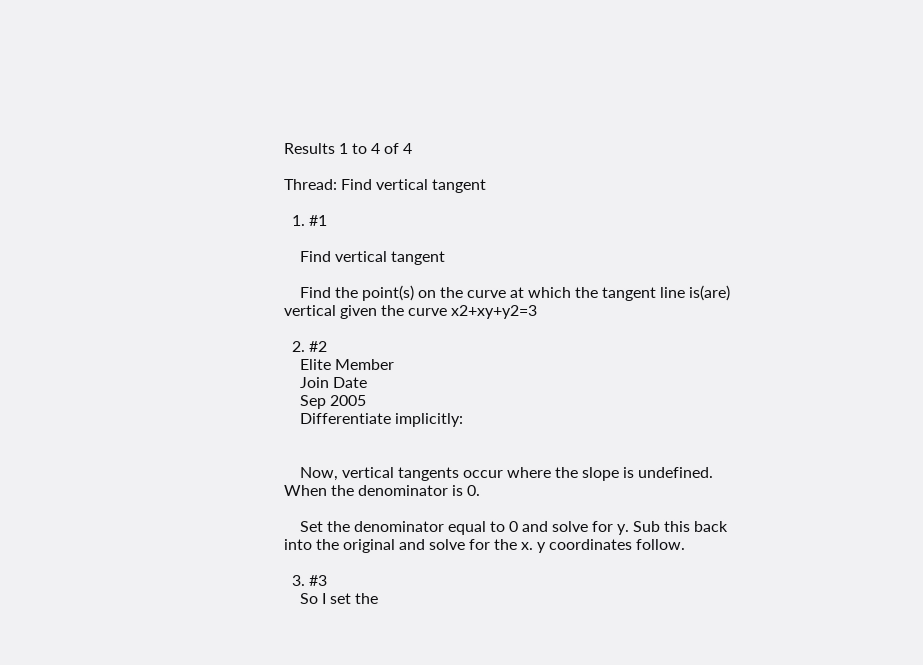Results 1 to 4 of 4

Thread: Find vertical tangent

  1. #1

    Find vertical tangent

    Find the point(s) on the curve at which the tangent line is(are) vertical given the curve x2+xy+y2=3

  2. #2
    Elite Member
    Join Date
    Sep 2005
    Differentiate implicitly:


    Now, vertical tangents occur where the slope is undefined. When the denominator is 0.

    Set the denominator equal to 0 and solve for y. Sub this back into the original and solve for the x. y coordinates follow.

  3. #3
    So I set the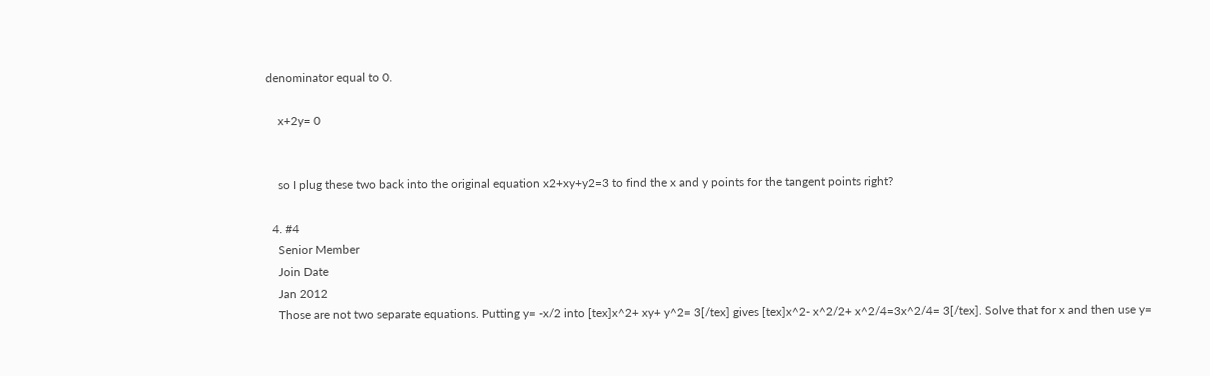denominator equal to 0.

    x+2y= 0


    so I plug these two back into the original equation x2+xy+y2=3 to find the x and y points for the tangent points right?

  4. #4
    Senior Member
    Join Date
    Jan 2012
    Those are not two separate equations. Putting y= -x/2 into [tex]x^2+ xy+ y^2= 3[/tex] gives [tex]x^2- x^2/2+ x^2/4=3x^2/4= 3[/tex]. Solve that for x and then use y=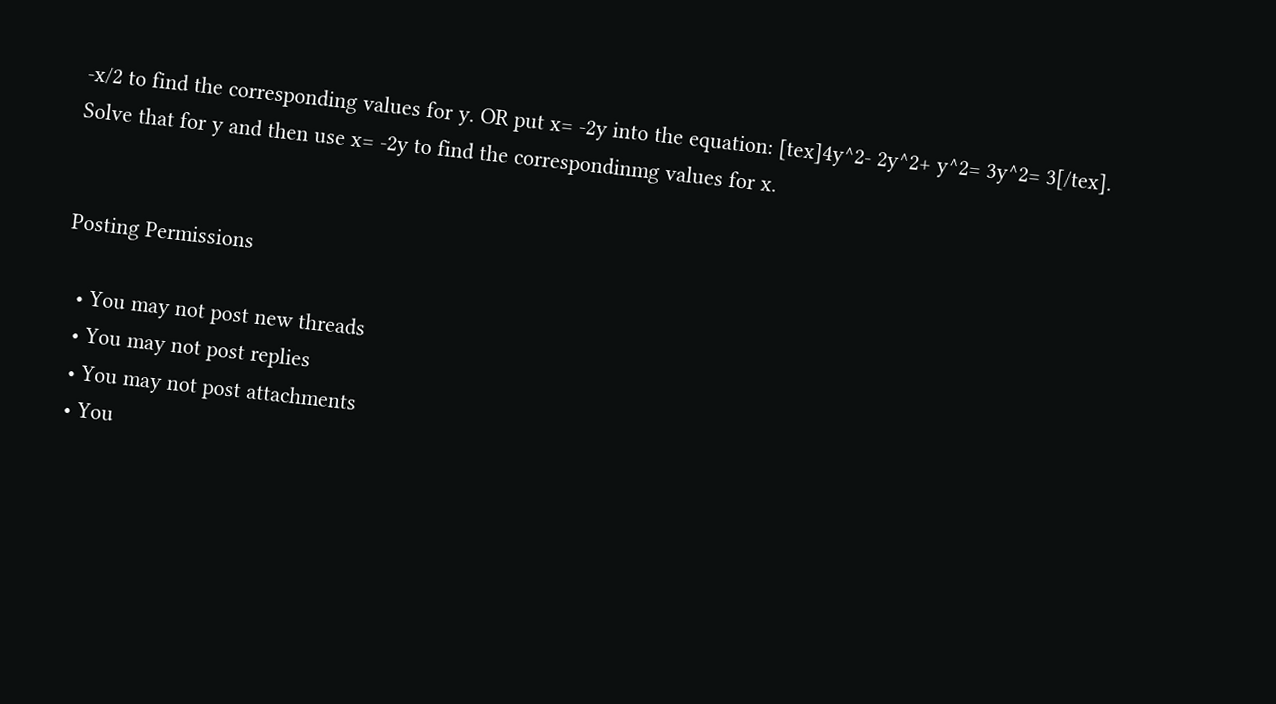-x/2 to find the corresponding values for y. OR put x= -2y into the equation: [tex]4y^2- 2y^2+ y^2= 3y^2= 3[/tex]. Solve that for y and then use x= -2y to find the correspondinmg values for x.


Posting Permissions

  • You may not post new threads
  • You may not post replies
  • You may not post attachments
  • You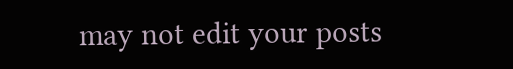may not edit your posts